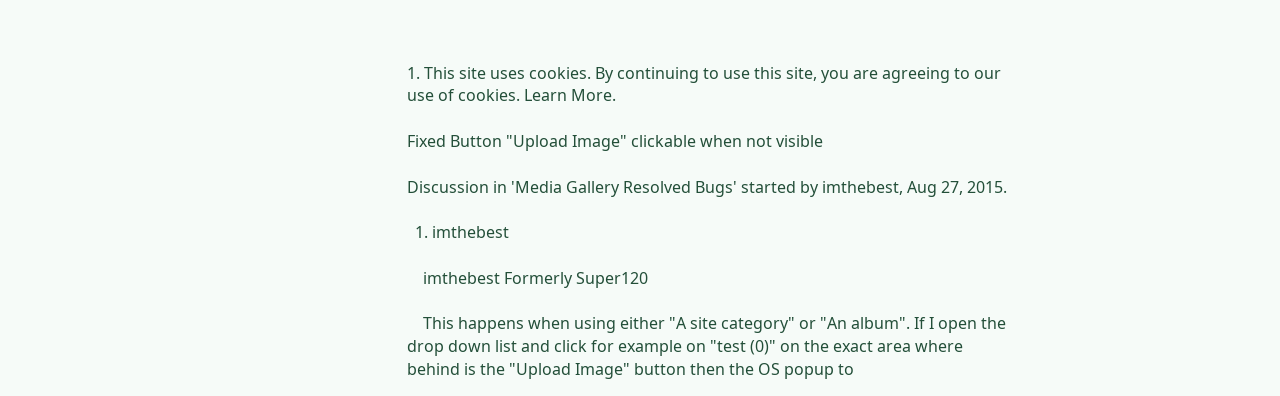1. This site uses cookies. By continuing to use this site, you are agreeing to our use of cookies. Learn More.

Fixed Button "Upload Image" clickable when not visible

Discussion in 'Media Gallery Resolved Bugs' started by imthebest, Aug 27, 2015.

  1. imthebest

    imthebest Formerly Super120

    This happens when using either "A site category" or "An album". If I open the drop down list and click for example on "test (0)" on the exact area where behind is the "Upload Image" button then the OS popup to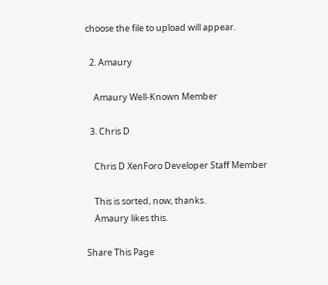choose the file to upload will appear.

  2. Amaury

    Amaury Well-Known Member

  3. Chris D

    Chris D XenForo Developer Staff Member

    This is sorted, now, thanks.
    Amaury likes this.

Share This Page